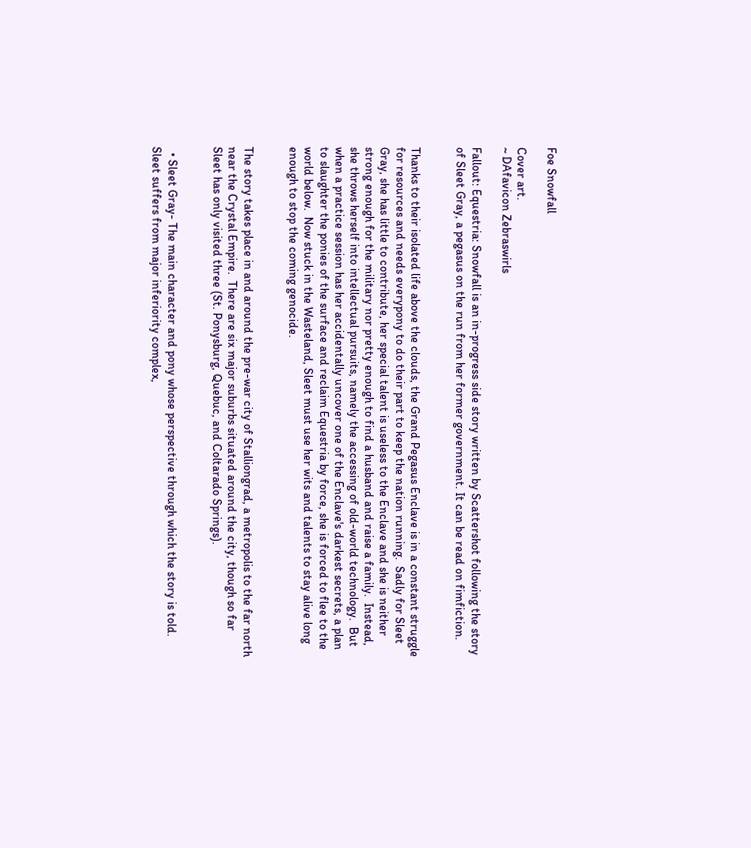Foe Snowfall

Cover art.
~ DAfavicon Zebraswirls

Fallout: Equestria: Snowfall is an in-progress side story written by Scattershot following the story of Sleet Gray, a pegasus on the run from her former government. It can be read on fimfiction.


Thanks to their isolated life above the clouds, the Grand Pegasus Enclave is in a constant struggle for resources and needs everypony to do their part to keep the nation running.  Sadly for Sleet Gray, she has little to contribute, her special talent is useless to the Enclave and she is neither strong enough for the military nor pretty enough to find a husband and raise a family.  Instead, she throws herself into intellectual pursuits, namely the accessing of old-world technology.  But when a practice session has her accidentally uncover one of the Enclave's darkest secrets, a plan to slaughter the ponies of the surface and reclaim Equestria by force, she is forced to flee to the world below.  Now stuck in the Wasteland, Sleet must use her wits and talents to stay alive long enough to stop the coming genocide.


The story takes place in and around the pre-war city of Stalliongrad, a metropolis to the far north near the Crystal Empire.  There are six major suburbs situated around the city, though so far Sleet has only visited three (St. Ponysburg, Quebuc, and Coltarado Springs).


  • Sleet Gray- The main character and pony whose perspective through which the story is told.  Sleet suffers from major inferiority complex,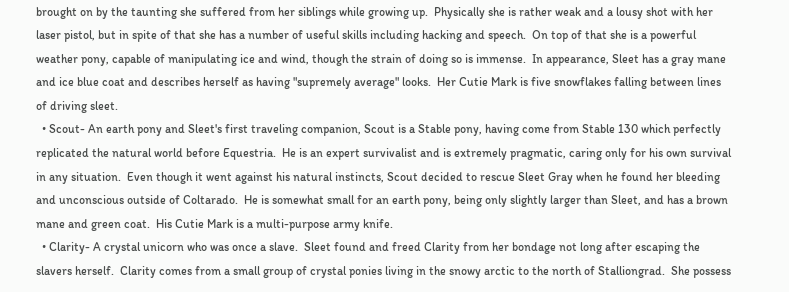brought on by the taunting she suffered from her siblings while growing up.  Physically she is rather weak and a lousy shot with her laser pistol, but in spite of that she has a number of useful skills including hacking and speech.  On top of that she is a powerful weather pony, capable of manipulating ice and wind, though the strain of doing so is immense.  In appearance, Sleet has a gray mane and ice blue coat and describes herself as having "supremely average" looks.  Her Cutie Mark is five snowflakes falling between lines of driving sleet.
  • Scout- An earth pony and Sleet's first traveling companion, Scout is a Stable pony, having come from Stable 130 which perfectly replicated the natural world before Equestria.  He is an expert survivalist and is extremely pragmatic, caring only for his own survival in any situation.  Even though it went against his natural instincts, Scout decided to rescue Sleet Gray when he found her bleeding and unconscious outside of Coltarado.  He is somewhat small for an earth pony, being only slightly larger than Sleet, and has a brown mane and green coat.  His Cutie Mark is a multi-purpose army knife.
  • Clarity- A crystal unicorn who was once a slave.  Sleet found and freed Clarity from her bondage not long after escaping the slavers herself.  Clarity comes from a small group of crystal ponies living in the snowy arctic to the north of Stalliongrad.  She possess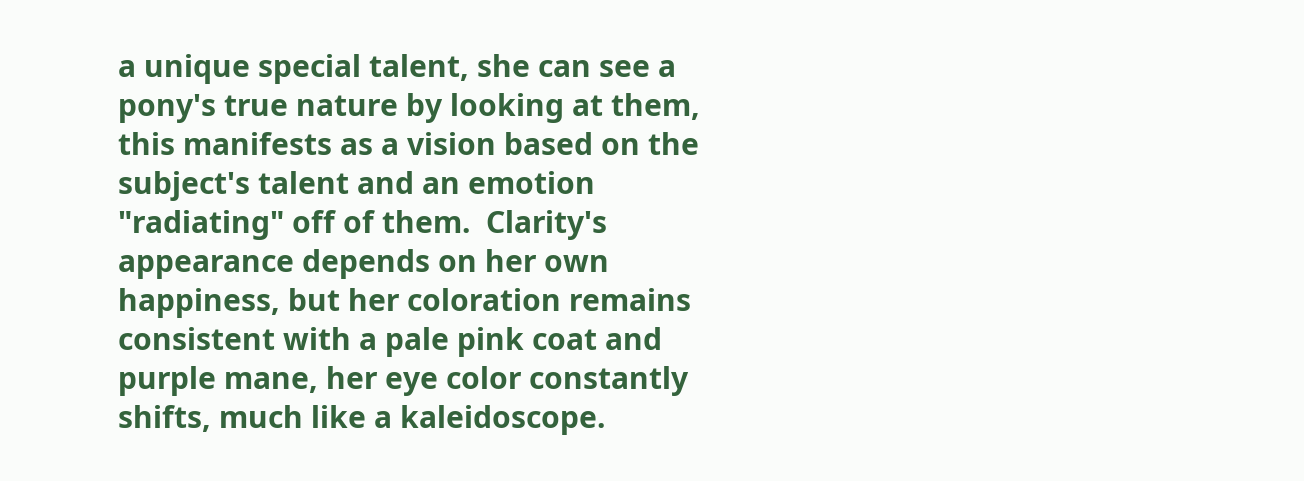a unique special talent, she can see a pony's true nature by looking at them, this manifests as a vision based on the subject's talent and an emotion "radiating" off of them.  Clarity's appearance depends on her own happiness, but her coloration remains consistent with a pale pink coat and purple mane, her eye color constantly shifts, much like a kaleidoscope.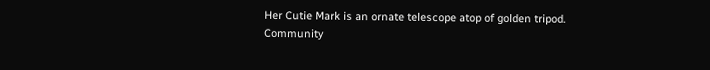Her Cutie Mark is an ornate telescope atop of golden tripod.
Community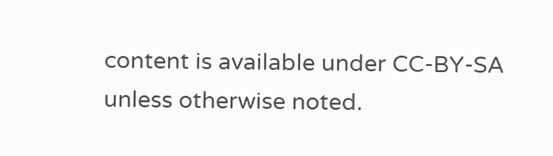content is available under CC-BY-SA unless otherwise noted.